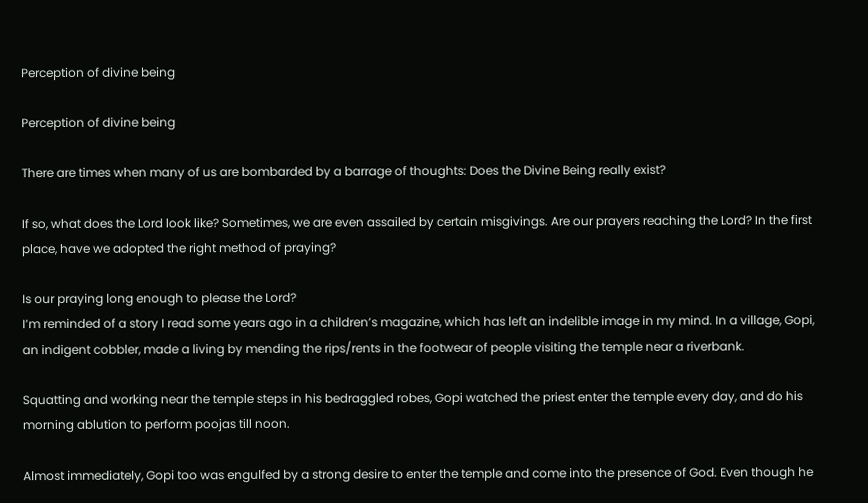Perception of divine being

Perception of divine being

There are times when many of us are bombarded by a barrage of thoughts: Does the Divine Being really exist?

If so, what does the Lord look like? Sometimes, we are even assailed by certain misgivings. Are our prayers reaching the Lord? In the first place, have we adopted the right method of praying?

Is our praying long enough to please the Lord?
I’m reminded of a story I read some years ago in a children’s magazine, which has left an indelible image in my mind. In a village, Gopi, an indigent cobbler, made a living by mending the rips/rents in the footwear of people visiting the temple near a riverbank.

Squatting and working near the temple steps in his bedraggled robes, Gopi watched the priest enter the temple every day, and do his morning ablution to perform poojas till noon.

Almost immediately, Gopi too was engulfed by a strong desire to enter the temple and come into the presence of God. Even though he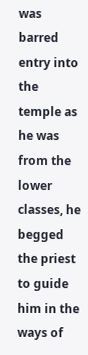was barred entry into the temple as he was from the lower classes, he begged the priest to guide him in the ways of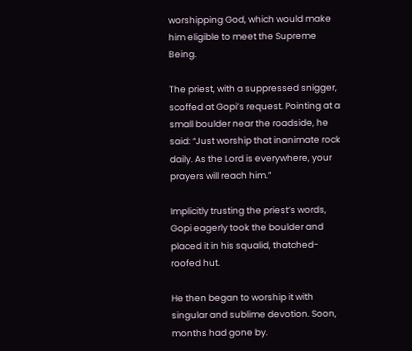worshipping God, which would make him eligible to meet the Supreme Being.

The priest, with a suppressed snigger, scoffed at Gopi’s request. Pointing at a small boulder near the roadside, he said: “Just worship that inanimate rock daily. As the Lord is everywhere, your prayers will reach him.”

Implicitly trusting the priest’s words, Gopi eagerly took the boulder and placed it in his squalid, thatched-roofed hut.

He then began to worship it with singular and sublime devotion. Soon, months had gone by.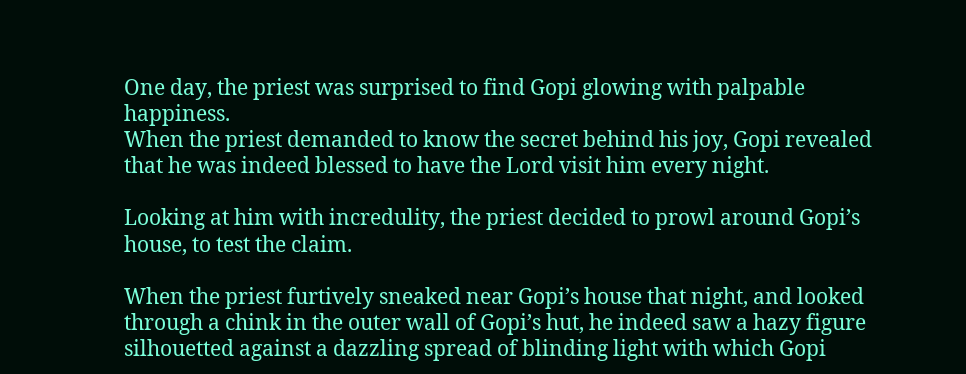One day, the priest was surprised to find Gopi glowing with palpable happiness.
When the priest demanded to know the secret behind his joy, Gopi revealed that he was indeed blessed to have the Lord visit him every night.

Looking at him with incredulity, the priest decided to prowl around Gopi’s house, to test the claim.

When the priest furtively sneaked near Gopi’s house that night, and looked through a chink in the outer wall of Gopi’s hut, he indeed saw a hazy figure silhouetted against a dazzling spread of blinding light with which Gopi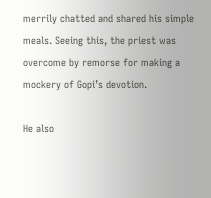merrily chatted and shared his simple meals. Seeing this, the priest was overcome by remorse for making a mockery of Gopi’s devotion.

He also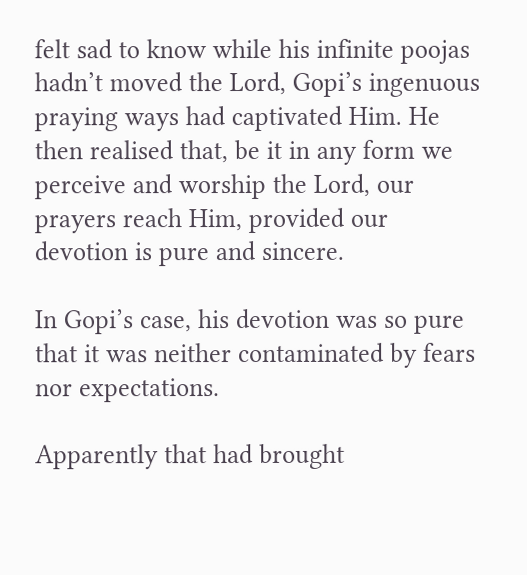felt sad to know while his infinite poojas hadn’t moved the Lord, Gopi’s ingenuous praying ways had captivated Him. He then realised that, be it in any form we perceive and worship the Lord, our prayers reach Him, provided our devotion is pure and sincere.

In Gopi’s case, his devotion was so pure that it was neither contaminated by fears nor expectations.

Apparently that had brought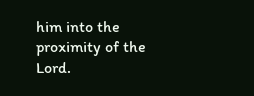him into the proximity of the Lord.